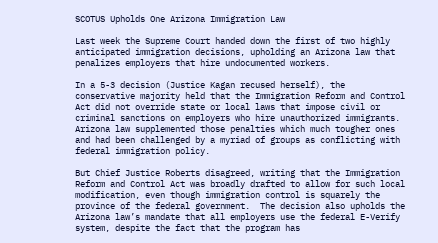SCOTUS Upholds One Arizona Immigration Law

Last week the Supreme Court handed down the first of two highly anticipated immigration decisions, upholding an Arizona law that penalizes employers that hire undocumented workers.

In a 5-3 decision (Justice Kagan recused herself), the conservative majority held that the Immigration Reform and Control Act did not override state or local laws that impose civil or criminal sanctions on employers who hire unauthorized immigrants.  Arizona law supplemented those penalties which much tougher ones and had been challenged by a myriad of groups as conflicting with federal immigration policy.

But Chief Justice Roberts disagreed, writing that the Immigration Reform and Control Act was broadly drafted to allow for such local modification, even though immigration control is squarely the province of the federal government.  The decision also upholds the Arizona law’s mandate that all employers use the federal E-Verify system, despite the fact that the program has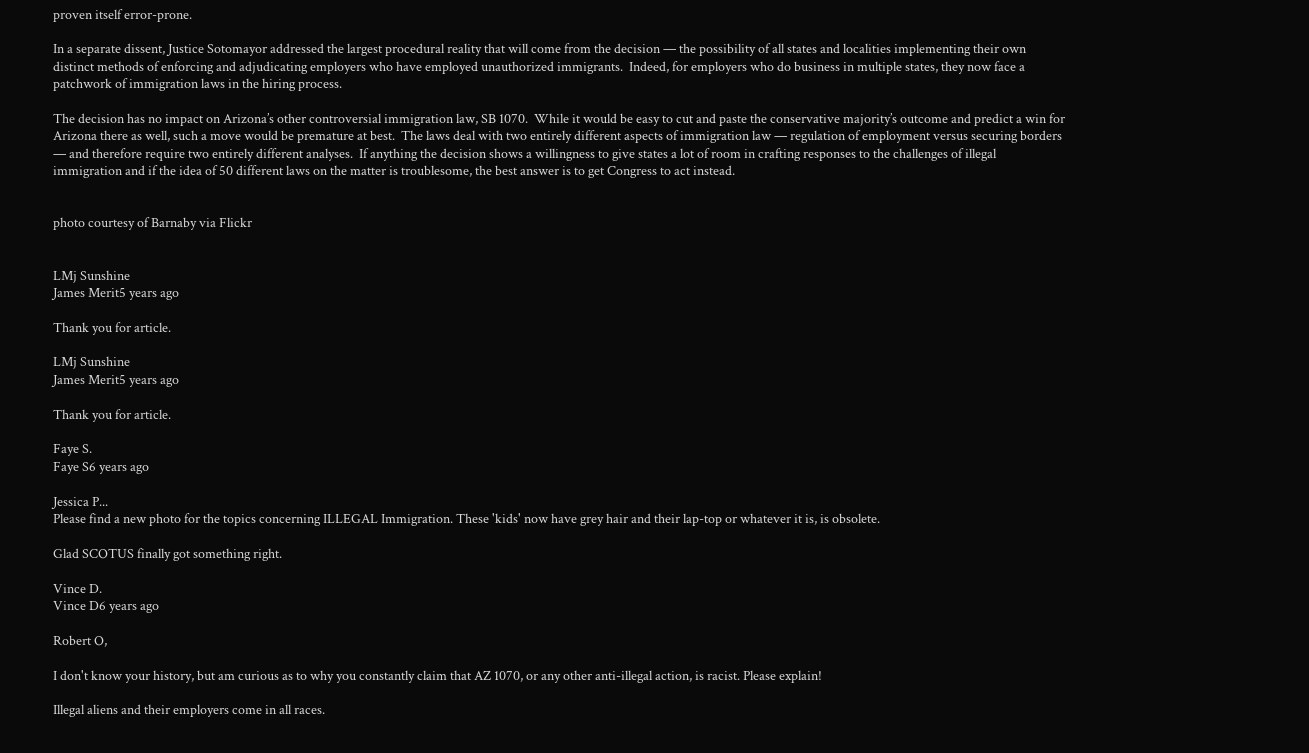proven itself error-prone.

In a separate dissent, Justice Sotomayor addressed the largest procedural reality that will come from the decision — the possibility of all states and localities implementing their own distinct methods of enforcing and adjudicating employers who have employed unauthorized immigrants.  Indeed, for employers who do business in multiple states, they now face a patchwork of immigration laws in the hiring process.

The decision has no impact on Arizona’s other controversial immigration law, SB 1070.  While it would be easy to cut and paste the conservative majority’s outcome and predict a win for Arizona there as well, such a move would be premature at best.  The laws deal with two entirely different aspects of immigration law — regulation of employment versus securing borders — and therefore require two entirely different analyses.  If anything the decision shows a willingness to give states a lot of room in crafting responses to the challenges of illegal immigration and if the idea of 50 different laws on the matter is troublesome, the best answer is to get Congress to act instead.


photo courtesy of Barnaby via Flickr


LMj Sunshine
James Merit5 years ago

Thank you for article.

LMj Sunshine
James Merit5 years ago

Thank you for article.

Faye S.
Faye S6 years ago

Jessica P...
Please find a new photo for the topics concerning ILLEGAL Immigration. These 'kids' now have grey hair and their lap-top or whatever it is, is obsolete.

Glad SCOTUS finally got something right.

Vince D.
Vince D6 years ago

Robert O,

I don't know your history, but am curious as to why you constantly claim that AZ 1070, or any other anti-illegal action, is racist. Please explain!

Illegal aliens and their employers come in all races.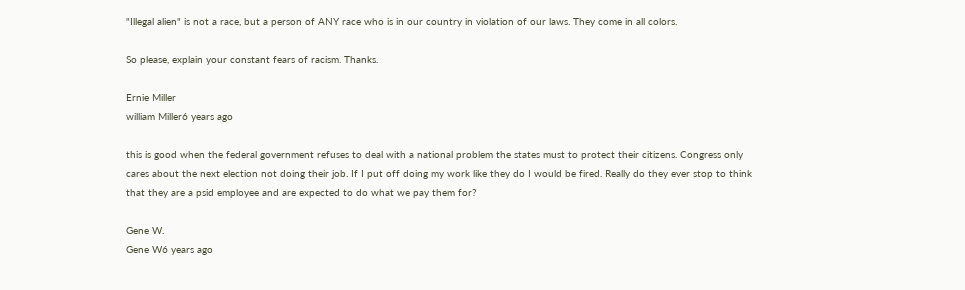"Illegal alien" is not a race, but a person of ANY race who is in our country in violation of our laws. They come in all colors.

So please, explain your constant fears of racism. Thanks.

Ernie Miller
william Miller6 years ago

this is good when the federal government refuses to deal with a national problem the states must to protect their citizens. Congress only cares about the next election not doing their job. If I put off doing my work like they do I would be fired. Really do they ever stop to think that they are a psid employee and are expected to do what we pay them for?

Gene W.
Gene W6 years ago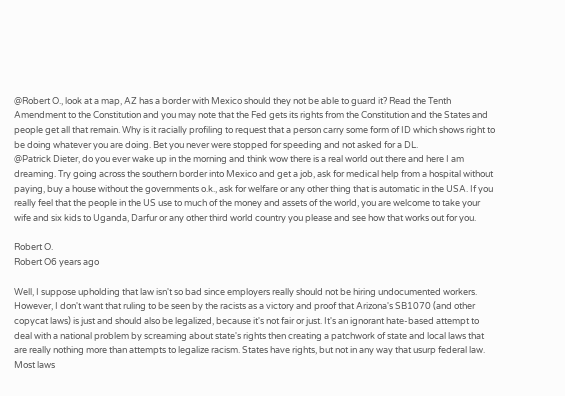@Robert O., look at a map, AZ has a border with Mexico should they not be able to guard it? Read the Tenth Amendment to the Constitution and you may note that the Fed gets its rights from the Constitution and the States and people get all that remain. Why is it racially profiling to request that a person carry some form of ID which shows right to be doing whatever you are doing. Bet you never were stopped for speeding and not asked for a DL.
@Patrick Dieter, do you ever wake up in the morning and think wow there is a real world out there and here I am dreaming. Try going across the southern border into Mexico and get a job, ask for medical help from a hospital without paying, buy a house without the governments o.k., ask for welfare or any other thing that is automatic in the USA. If you really feel that the people in the US use to much of the money and assets of the world, you are welcome to take your wife and six kids to Uganda, Darfur or any other third world country you please and see how that works out for you.

Robert O.
Robert O6 years ago

Well, I suppose upholding that law isn't so bad since employers really should not be hiring undocumented workers. However, I don't want that ruling to be seen by the racists as a victory and proof that Arizona's SB1070 (and other copycat laws) is just and should also be legalized, because it's not fair or just. It's an ignorant hate-based attempt to deal with a national problem by screaming about state's rights then creating a patchwork of state and local laws that are really nothing more than attempts to legalize racism. States have rights, but not in any way that usurp federal law. Most laws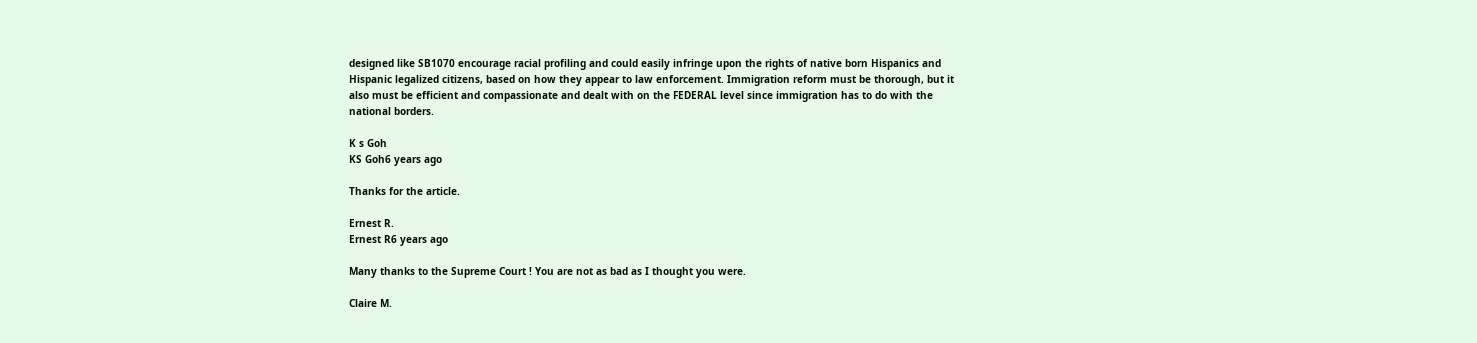designed like SB1070 encourage racial profiling and could easily infringe upon the rights of native born Hispanics and Hispanic legalized citizens, based on how they appear to law enforcement. Immigration reform must be thorough, but it also must be efficient and compassionate and dealt with on the FEDERAL level since immigration has to do with the national borders.

K s Goh
KS Goh6 years ago

Thanks for the article.

Ernest R.
Ernest R6 years ago

Many thanks to the Supreme Court ! You are not as bad as I thought you were.

Claire M.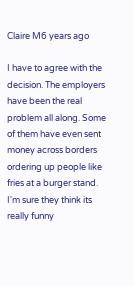Claire M6 years ago

I have to agree with the decision. The employers have been the real problem all along. Some of them have even sent money across borders ordering up people like fries at a burger stand. I'm sure they think its really funny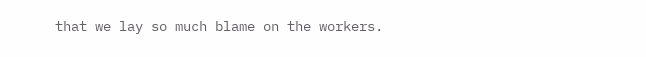that we lay so much blame on the workers.